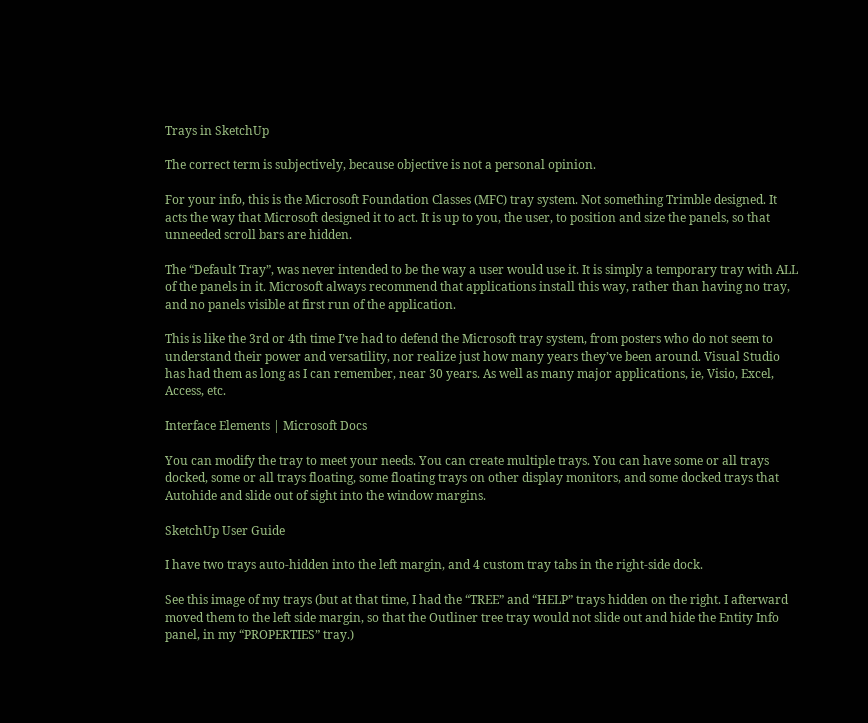Trays in SketchUp

The correct term is subjectively, because objective is not a personal opinion.

For your info, this is the Microsoft Foundation Classes (MFC) tray system. Not something Trimble designed. It acts the way that Microsoft designed it to act. It is up to you, the user, to position and size the panels, so that unneeded scroll bars are hidden.

The “Default Tray”, was never intended to be the way a user would use it. It is simply a temporary tray with ALL of the panels in it. Microsoft always recommend that applications install this way, rather than having no tray, and no panels visible at first run of the application.

This is like the 3rd or 4th time I’ve had to defend the Microsoft tray system, from posters who do not seem to understand their power and versatility, nor realize just how many years they’ve been around. Visual Studio has had them as long as I can remember, near 30 years. As well as many major applications, ie, Visio, Excel, Access, etc.

Interface Elements | Microsoft Docs

You can modify the tray to meet your needs. You can create multiple trays. You can have some or all trays docked, some or all trays floating, some floating trays on other display monitors, and some docked trays that Autohide and slide out of sight into the window margins.

SketchUp User Guide

I have two trays auto-hidden into the left margin, and 4 custom tray tabs in the right-side dock.

See this image of my trays (but at that time, I had the “TREE” and “HELP” trays hidden on the right. I afterward moved them to the left side margin, so that the Outliner tree tray would not slide out and hide the Entity Info panel, in my “PROPERTIES” tray.)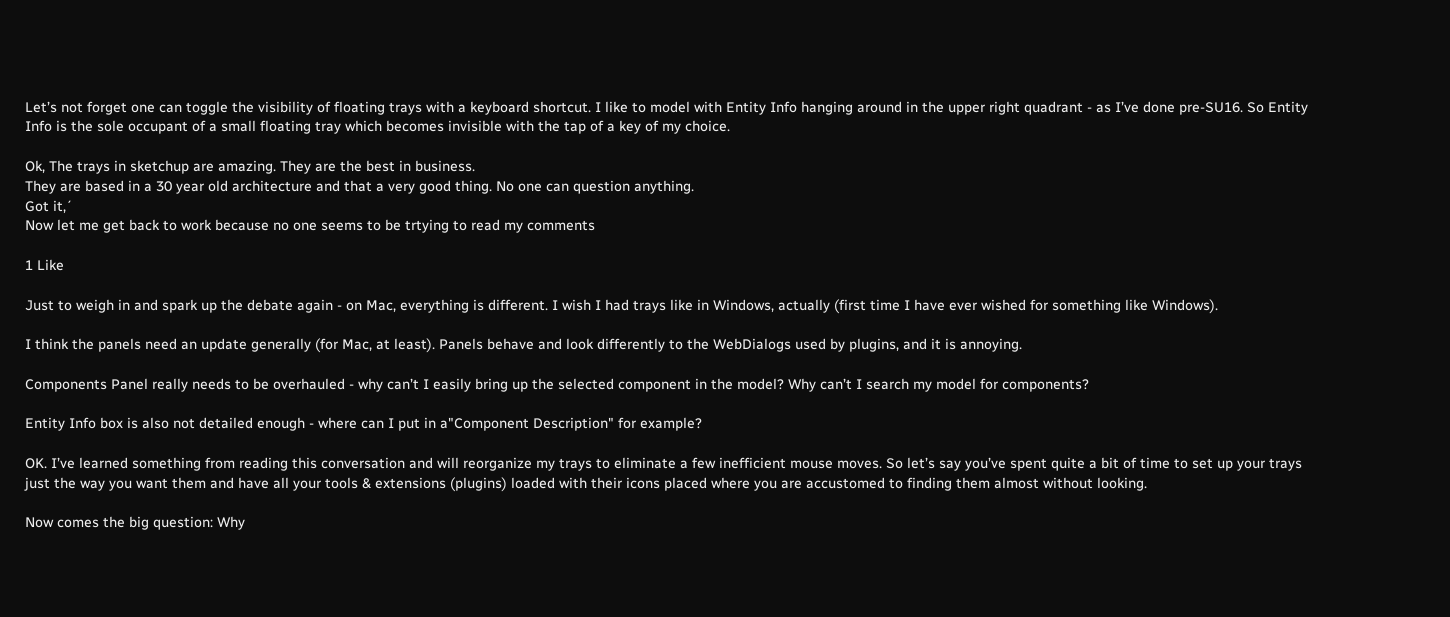Let’s not forget one can toggle the visibility of floating trays with a keyboard shortcut. I like to model with Entity Info hanging around in the upper right quadrant - as I’ve done pre-SU16. So Entity Info is the sole occupant of a small floating tray which becomes invisible with the tap of a key of my choice.

Ok, The trays in sketchup are amazing. They are the best in business.
They are based in a 30 year old architecture and that a very good thing. No one can question anything.
Got it,´
Now let me get back to work because no one seems to be trtying to read my comments

1 Like

Just to weigh in and spark up the debate again - on Mac, everything is different. I wish I had trays like in Windows, actually (first time I have ever wished for something like Windows).

I think the panels need an update generally (for Mac, at least). Panels behave and look differently to the WebDialogs used by plugins, and it is annoying.

Components Panel really needs to be overhauled - why can’t I easily bring up the selected component in the model? Why can’t I search my model for components?

Entity Info box is also not detailed enough - where can I put in a"Component Description" for example?

OK. I’ve learned something from reading this conversation and will reorganize my trays to eliminate a few inefficient mouse moves. So let’s say you’ve spent quite a bit of time to set up your trays just the way you want them and have all your tools & extensions (plugins) loaded with their icons placed where you are accustomed to finding them almost without looking.

Now comes the big question: Why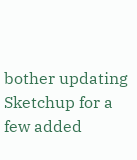bother updating Sketchup for a few added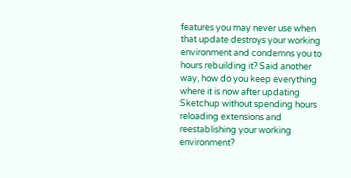features you may never use when that update destroys your working environment and condemns you to hours rebuilding it? Said another way, how do you keep everything where it is now after updating Sketchup without spending hours reloading extensions and reestablishing your working environment?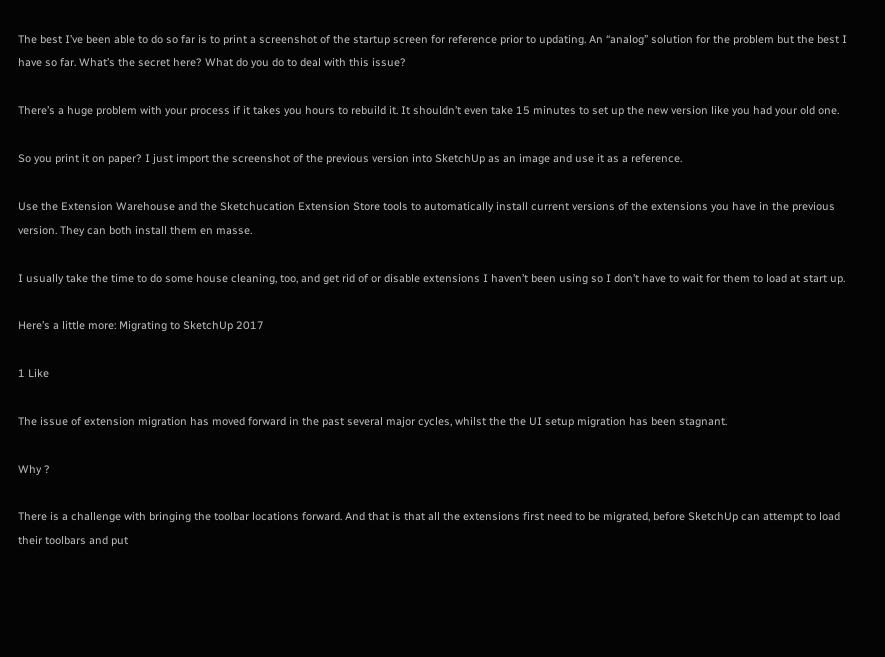The best I’ve been able to do so far is to print a screenshot of the startup screen for reference prior to updating. An “analog” solution for the problem but the best I have so far. What’s the secret here? What do you do to deal with this issue?

There’s a huge problem with your process if it takes you hours to rebuild it. It shouldn’t even take 15 minutes to set up the new version like you had your old one.

So you print it on paper? I just import the screenshot of the previous version into SketchUp as an image and use it as a reference.

Use the Extension Warehouse and the Sketchucation Extension Store tools to automatically install current versions of the extensions you have in the previous version. They can both install them en masse.

I usually take the time to do some house cleaning, too, and get rid of or disable extensions I haven’t been using so I don’t have to wait for them to load at start up.

Here’s a little more: Migrating to SketchUp 2017

1 Like

The issue of extension migration has moved forward in the past several major cycles, whilst the the UI setup migration has been stagnant.

Why ?

There is a challenge with bringing the toolbar locations forward. And that is that all the extensions first need to be migrated, before SketchUp can attempt to load their toolbars and put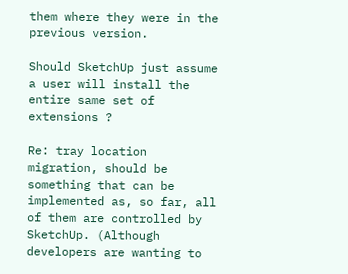them where they were in the previous version.

Should SketchUp just assume a user will install the entire same set of extensions ?

Re: tray location migration, should be something that can be implemented as, so far, all of them are controlled by SketchUp. (Although developers are wanting to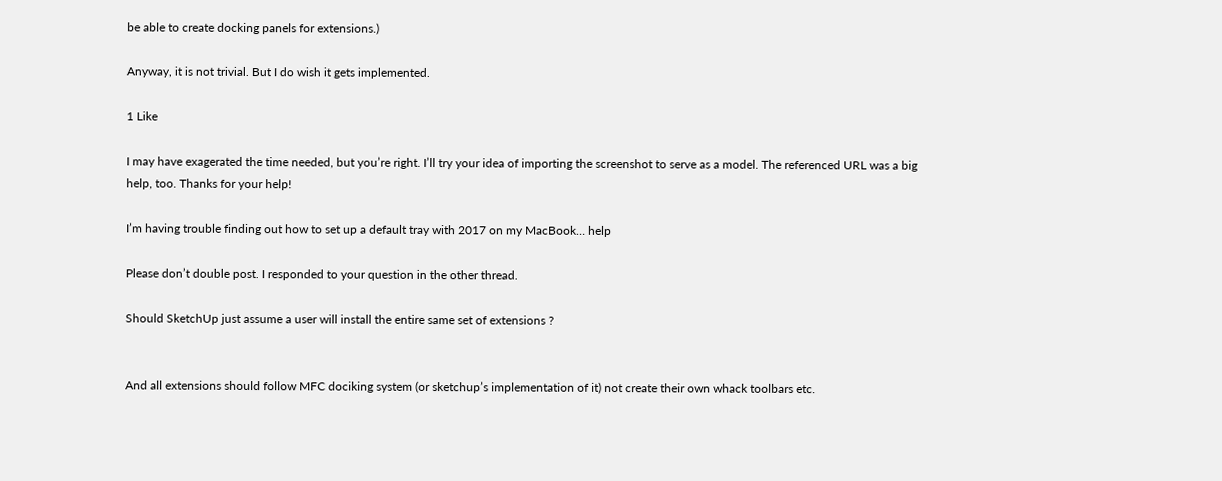be able to create docking panels for extensions.)

Anyway, it is not trivial. But I do wish it gets implemented.

1 Like

I may have exagerated the time needed, but you’re right. I’ll try your idea of importing the screenshot to serve as a model. The referenced URL was a big help, too. Thanks for your help!

I’m having trouble finding out how to set up a default tray with 2017 on my MacBook… help

Please don’t double post. I responded to your question in the other thread.

Should SketchUp just assume a user will install the entire same set of extensions ?


And all extensions should follow MFC dociking system (or sketchup’s implementation of it) not create their own whack toolbars etc.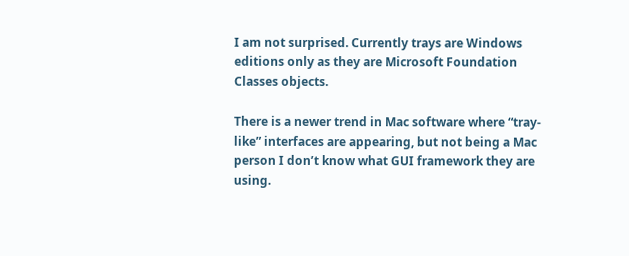I am not surprised. Currently trays are Windows editions only as they are Microsoft Foundation Classes objects.

There is a newer trend in Mac software where “tray-like” interfaces are appearing, but not being a Mac person I don’t know what GUI framework they are using.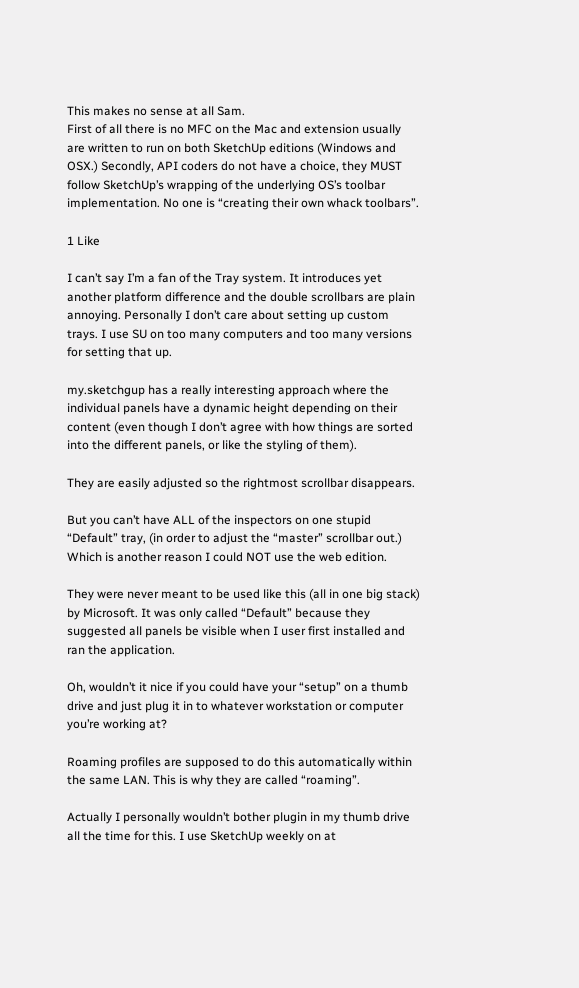This makes no sense at all Sam.
First of all there is no MFC on the Mac and extension usually are written to run on both SketchUp editions (Windows and OSX.) Secondly, API coders do not have a choice, they MUST follow SketchUp’s wrapping of the underlying OS’s toolbar implementation. No one is “creating their own whack toolbars”.

1 Like

I can’t say I’m a fan of the Tray system. It introduces yet another platform difference and the double scrollbars are plain annoying. Personally I don’t care about setting up custom trays. I use SU on too many computers and too many versions for setting that up.

my.sketchgup has a really interesting approach where the individual panels have a dynamic height depending on their content (even though I don’t agree with how things are sorted into the different panels, or like the styling of them).

They are easily adjusted so the rightmost scrollbar disappears.

But you can’t have ALL of the inspectors on one stupid “Default” tray, (in order to adjust the “master” scrollbar out.) Which is another reason I could NOT use the web edition.

They were never meant to be used like this (all in one big stack) by Microsoft. It was only called “Default” because they suggested all panels be visible when I user first installed and ran the application.

Oh, wouldn’t it nice if you could have your “setup” on a thumb drive and just plug it in to whatever workstation or computer you’re working at?

Roaming profiles are supposed to do this automatically within the same LAN. This is why they are called “roaming”.

Actually I personally wouldn’t bother plugin in my thumb drive all the time for this. I use SketchUp weekly on at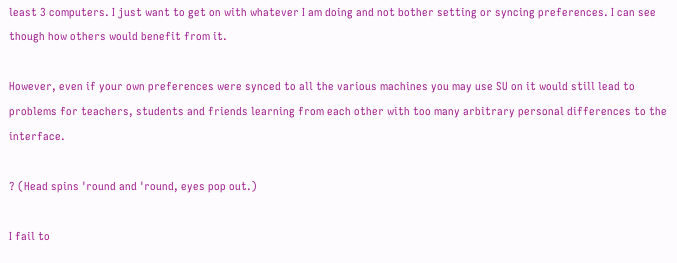least 3 computers. I just want to get on with whatever I am doing and not bother setting or syncing preferences. I can see though how others would benefit from it.

However, even if your own preferences were synced to all the various machines you may use SU on it would still lead to problems for teachers, students and friends learning from each other with too many arbitrary personal differences to the interface.

? (Head spins 'round and 'round, eyes pop out.)

I fail to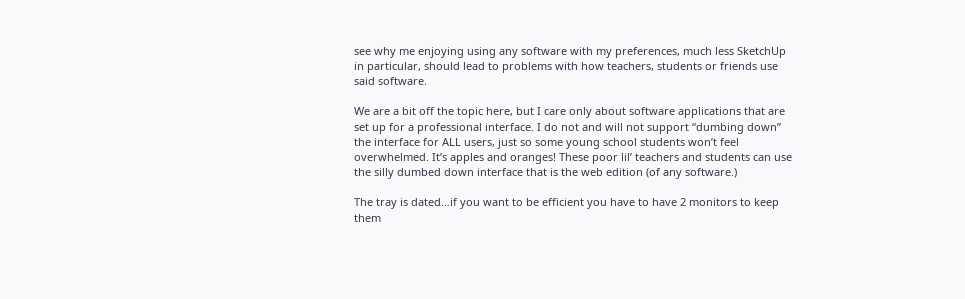see why me enjoying using any software with my preferences, much less SketchUp in particular, should lead to problems with how teachers, students or friends use said software.

We are a bit off the topic here, but I care only about software applications that are set up for a professional interface. I do not and will not support “dumbing down” the interface for ALL users, just so some young school students won’t feel overwhelmed. It’s apples and oranges! These poor lil’ teachers and students can use the silly dumbed down interface that is the web edition (of any software.)

The tray is dated…if you want to be efficient you have to have 2 monitors to keep them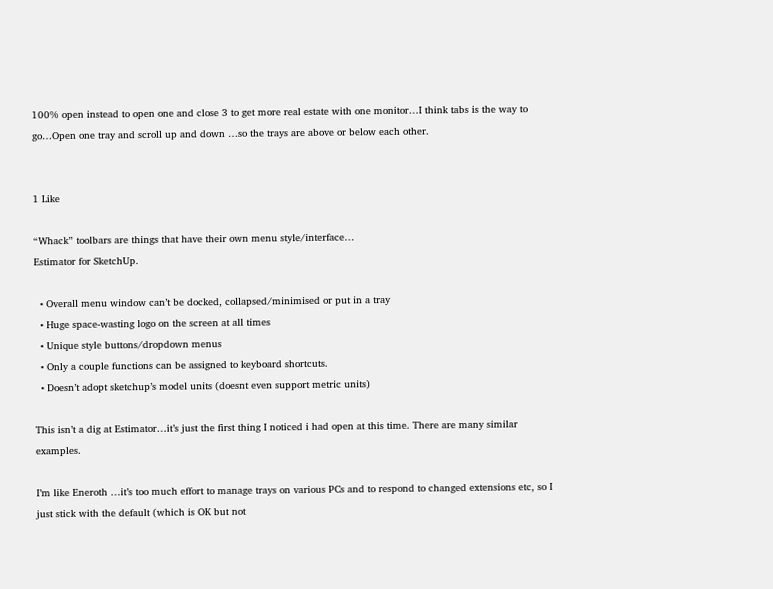100% open instead to open one and close 3 to get more real estate with one monitor…I think tabs is the way to go…Open one tray and scroll up and down …so the trays are above or below each other.


1 Like

“Whack” toolbars are things that have their own menu style/interface…
Estimator for SketchUp.

  • Overall menu window can’t be docked, collapsed/minimised or put in a tray
  • Huge space-wasting logo on the screen at all times
  • Unique style buttons/dropdown menus
  • Only a couple functions can be assigned to keyboard shortcuts.
  • Doesn’t adopt sketchup’s model units (doesnt even support metric units)

This isn’t a dig at Estimator…it’s just the first thing I noticed i had open at this time. There are many similar examples.

I’m like Eneroth …it’s too much effort to manage trays on various PCs and to respond to changed extensions etc, so I just stick with the default (which is OK but not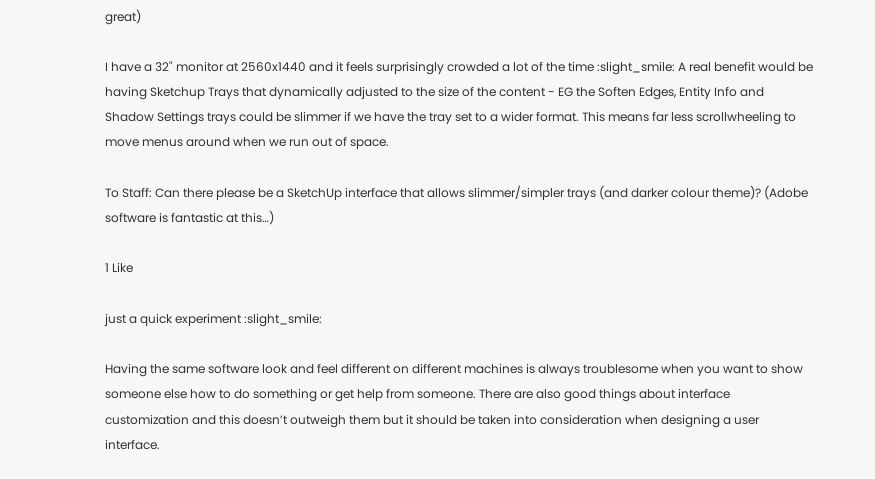great)

I have a 32" monitor at 2560x1440 and it feels surprisingly crowded a lot of the time :slight_smile: A real benefit would be having Sketchup Trays that dynamically adjusted to the size of the content - EG the Soften Edges, Entity Info and Shadow Settings trays could be slimmer if we have the tray set to a wider format. This means far less scrollwheeling to move menus around when we run out of space.

To Staff: Can there please be a SketchUp interface that allows slimmer/simpler trays (and darker colour theme)? (Adobe software is fantastic at this…)

1 Like

just a quick experiment :slight_smile:

Having the same software look and feel different on different machines is always troublesome when you want to show someone else how to do something or get help from someone. There are also good things about interface customization and this doesn’t outweigh them but it should be taken into consideration when designing a user interface.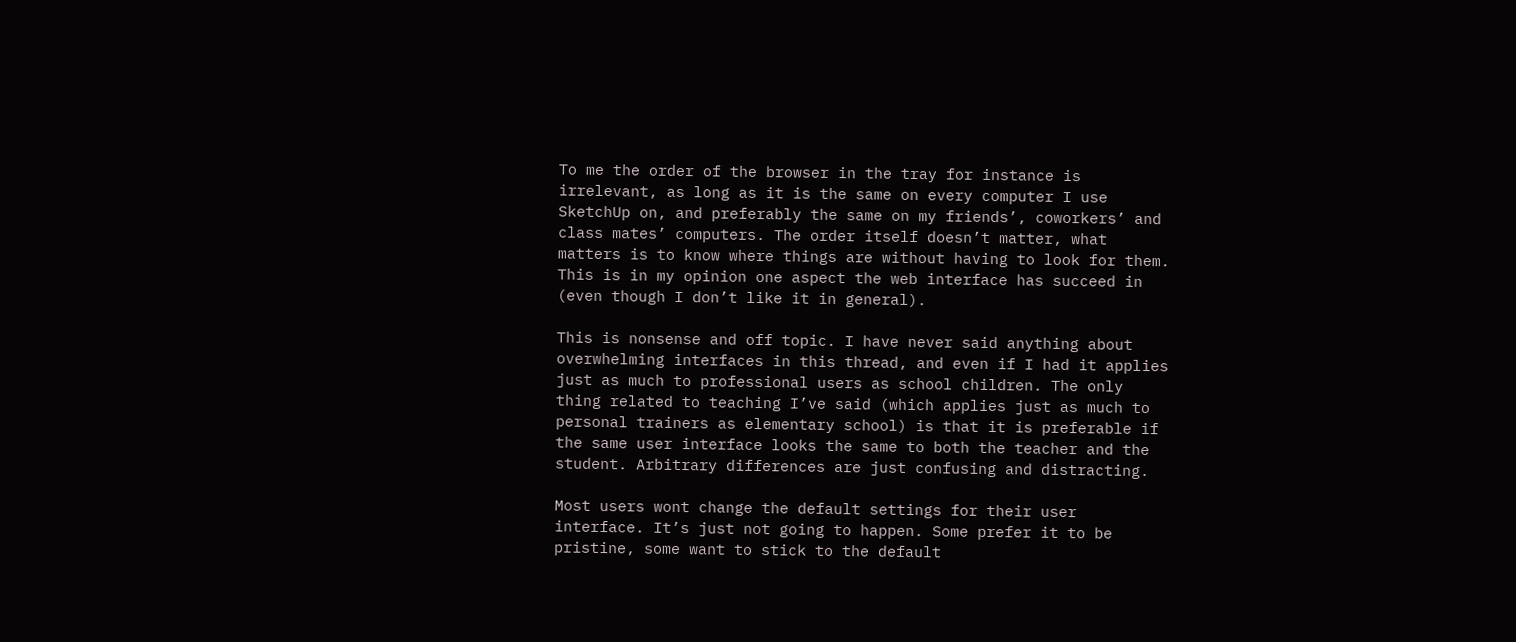To me the order of the browser in the tray for instance is irrelevant, as long as it is the same on every computer I use SketchUp on, and preferably the same on my friends’, coworkers’ and class mates’ computers. The order itself doesn’t matter, what matters is to know where things are without having to look for them. This is in my opinion one aspect the web interface has succeed in (even though I don’t like it in general).

This is nonsense and off topic. I have never said anything about overwhelming interfaces in this thread, and even if I had it applies just as much to professional users as school children. The only thing related to teaching I’ve said (which applies just as much to personal trainers as elementary school) is that it is preferable if the same user interface looks the same to both the teacher and the student. Arbitrary differences are just confusing and distracting.

Most users wont change the default settings for their user interface. It’s just not going to happen. Some prefer it to be pristine, some want to stick to the default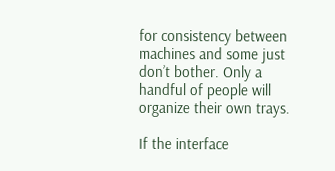for consistency between machines and some just don’t bother. Only a handful of people will organize their own trays.

If the interface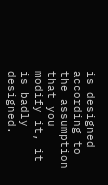is designed according to the assumption that you modify it, it is badly designed.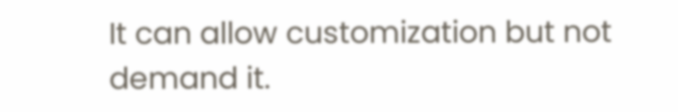It can allow customization but not demand it.